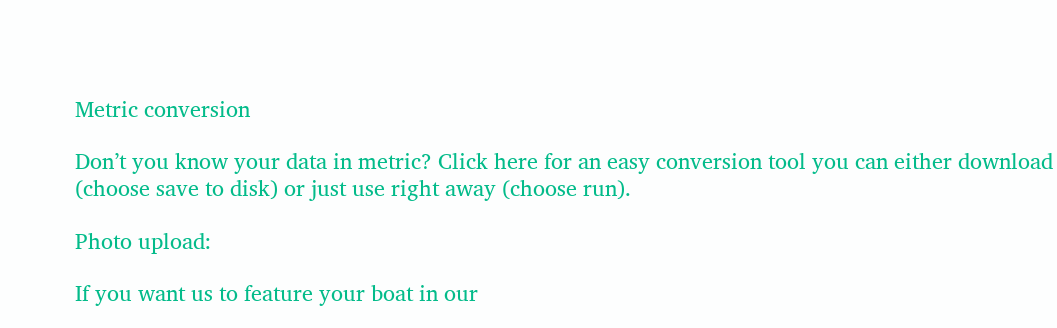Metric conversion

Don’t you know your data in metric? Click here for an easy conversion tool you can either download (choose save to disk) or just use right away (choose run).

Photo upload:

If you want us to feature your boat in our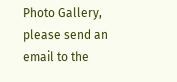Photo Gallery, please send an email to the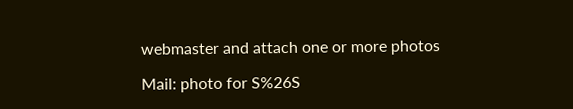webmaster and attach one or more photos

Mail: photo for S%26S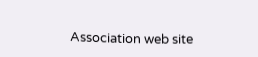Association web site